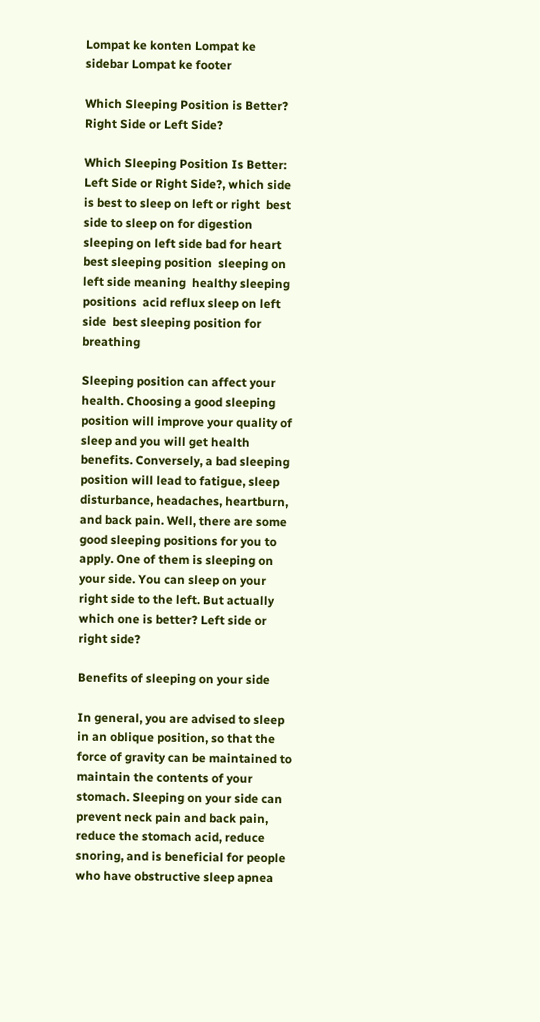Lompat ke konten Lompat ke sidebar Lompat ke footer

Which Sleeping Position is Better? Right Side or Left Side?

Which Sleeping Position Is Better: Left Side or Right Side?, which side is best to sleep on left or right  best side to sleep on for digestion  sleeping on left side bad for heart  best sleeping position  sleeping on left side meaning  healthy sleeping positions  acid reflux sleep on left side  best sleeping position for breathing

Sleeping position can affect your health. Choosing a good sleeping position will improve your quality of sleep and you will get health benefits. Conversely, a bad sleeping position will lead to fatigue, sleep disturbance, headaches, heartburn, and back pain. Well, there are some good sleeping positions for you to apply. One of them is sleeping on your side. You can sleep on your right side to the left. But actually which one is better? Left side or right side?

Benefits of sleeping on your side

In general, you are advised to sleep in an oblique position, so that the force of gravity can be maintained to maintain the contents of your stomach. Sleeping on your side can prevent neck pain and back pain, reduce the stomach acid, reduce snoring, and is beneficial for people who have obstructive sleep apnea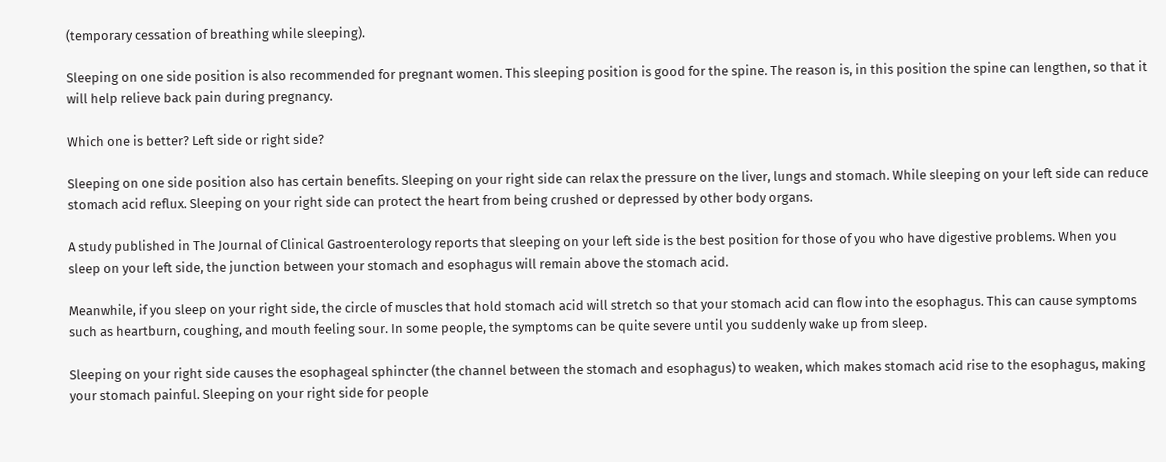(temporary cessation of breathing while sleeping).

Sleeping on one side position is also recommended for pregnant women. This sleeping position is good for the spine. The reason is, in this position the spine can lengthen, so that it will help relieve back pain during pregnancy.

Which one is better? Left side or right side?

Sleeping on one side position also has certain benefits. Sleeping on your right side can relax the pressure on the liver, lungs and stomach. While sleeping on your left side can reduce stomach acid reflux. Sleeping on your right side can protect the heart from being crushed or depressed by other body organs.

A study published in The Journal of Clinical Gastroenterology reports that sleeping on your left side is the best position for those of you who have digestive problems. When you sleep on your left side, the junction between your stomach and esophagus will remain above the stomach acid.

Meanwhile, if you sleep on your right side, the circle of muscles that hold stomach acid will stretch so that your stomach acid can flow into the esophagus. This can cause symptoms such as heartburn, coughing, and mouth feeling sour. In some people, the symptoms can be quite severe until you suddenly wake up from sleep.

Sleeping on your right side causes the esophageal sphincter (the channel between the stomach and esophagus) to weaken, which makes stomach acid rise to the esophagus, making your stomach painful. Sleeping on your right side for people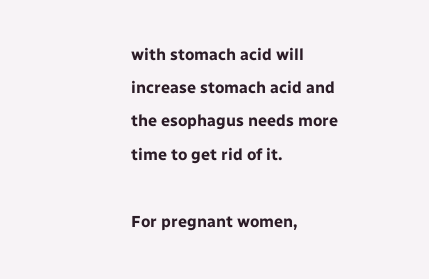with stomach acid will increase stomach acid and the esophagus needs more time to get rid of it.

For pregnant women,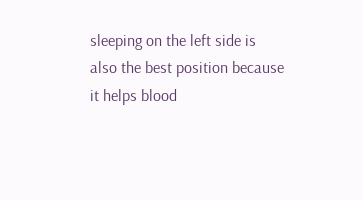sleeping on the left side is also the best position because it helps blood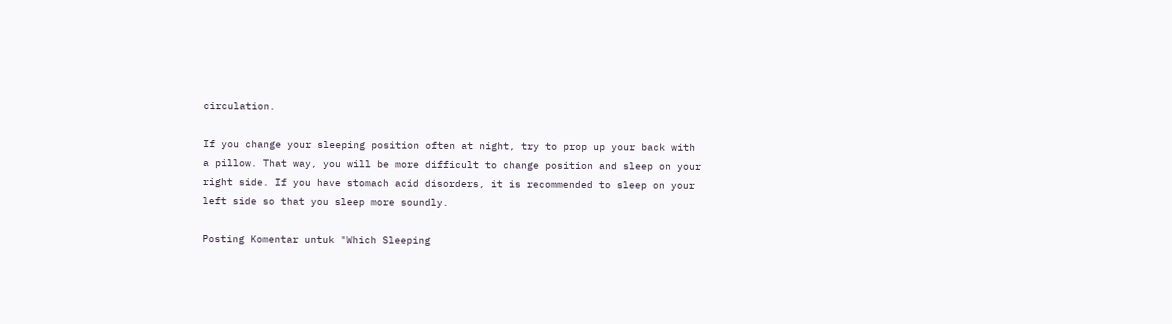circulation.

If you change your sleeping position often at night, try to prop up your back with a pillow. That way, you will be more difficult to change position and sleep on your right side. If you have stomach acid disorders, it is recommended to sleep on your left side so that you sleep more soundly.

Posting Komentar untuk "Which Sleeping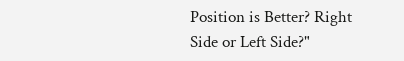Position is Better? Right Side or Left Side?"